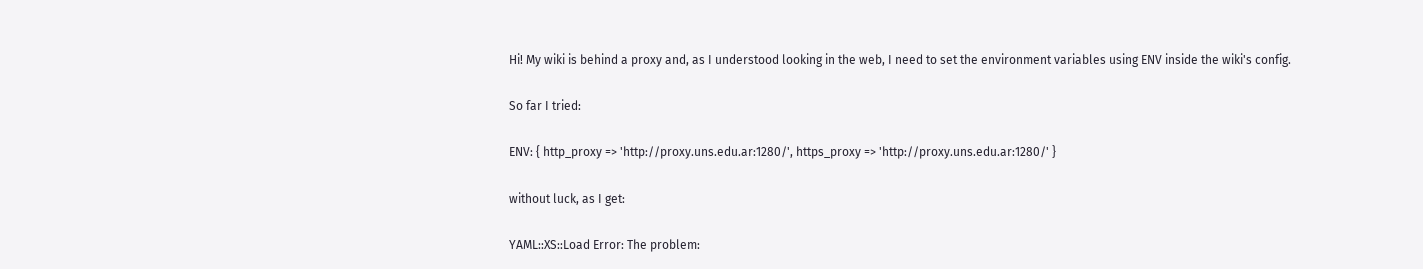Hi! My wiki is behind a proxy and, as I understood looking in the web, I need to set the environment variables using ENV inside the wiki's config.

So far I tried:

ENV: { http_proxy => 'http://proxy.uns.edu.ar:1280/', https_proxy => 'http://proxy.uns.edu.ar:1280/' }

without luck, as I get:

YAML::XS::Load Error: The problem: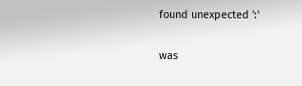found unexpected ':'

was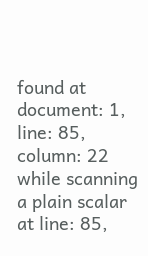found at document: 1, line: 85, column: 22 while scanning a plain scalar at line: 85,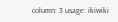column: 3 usage: ikiwiki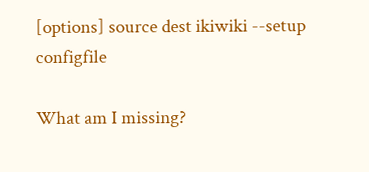[options] source dest ikiwiki --setup configfile

What am I missing?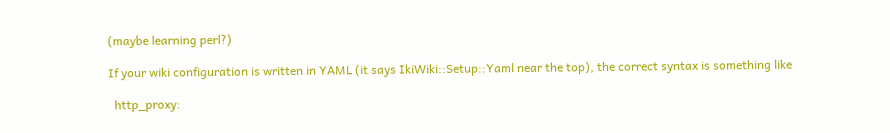(maybe learning perl?)

If your wiki configuration is written in YAML (it says IkiWiki::Setup::Yaml near the top), the correct syntax is something like

  http_proxy: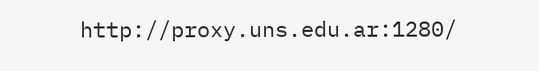http://proxy.uns.edu.ar:1280/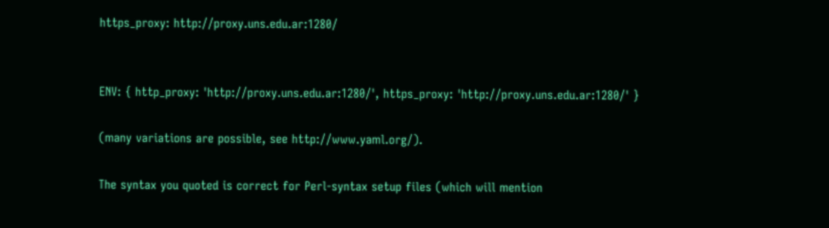https_proxy: http://proxy.uns.edu.ar:1280/


ENV: { http_proxy: 'http://proxy.uns.edu.ar:1280/', https_proxy: 'http://proxy.uns.edu.ar:1280/' }

(many variations are possible, see http://www.yaml.org/).

The syntax you quoted is correct for Perl-syntax setup files (which will mention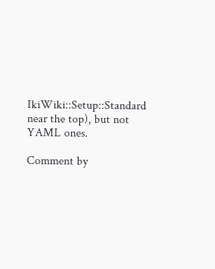IkiWiki::Setup::Standard near the top), but not YAML ones.

Comment by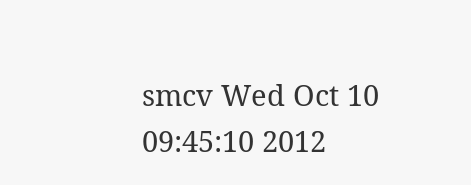smcv Wed Oct 10 09:45:10 2012